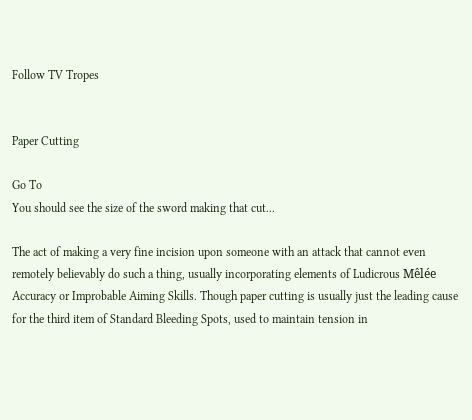Follow TV Tropes


Paper Cutting

Go To
You should see the size of the sword making that cut...

The act of making a very fine incision upon someone with an attack that cannot even remotely believably do such a thing, usually incorporating elements of Ludicrous Mêlée Accuracy or Improbable Aiming Skills. Though paper cutting is usually just the leading cause for the third item of Standard Bleeding Spots, used to maintain tension in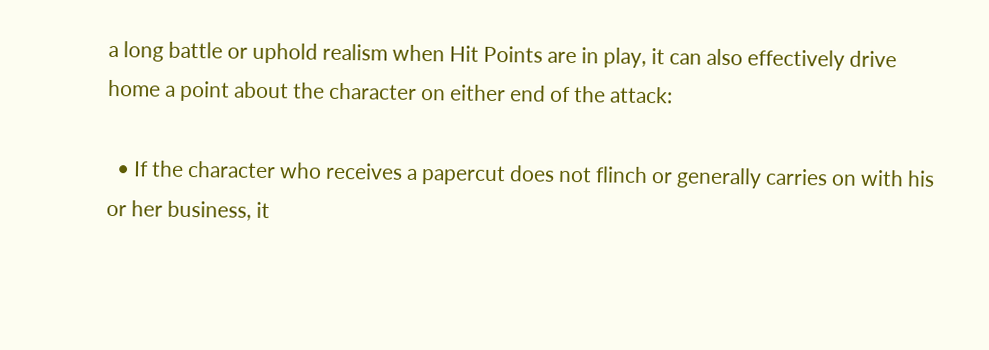a long battle or uphold realism when Hit Points are in play, it can also effectively drive home a point about the character on either end of the attack:

  • If the character who receives a papercut does not flinch or generally carries on with his or her business, it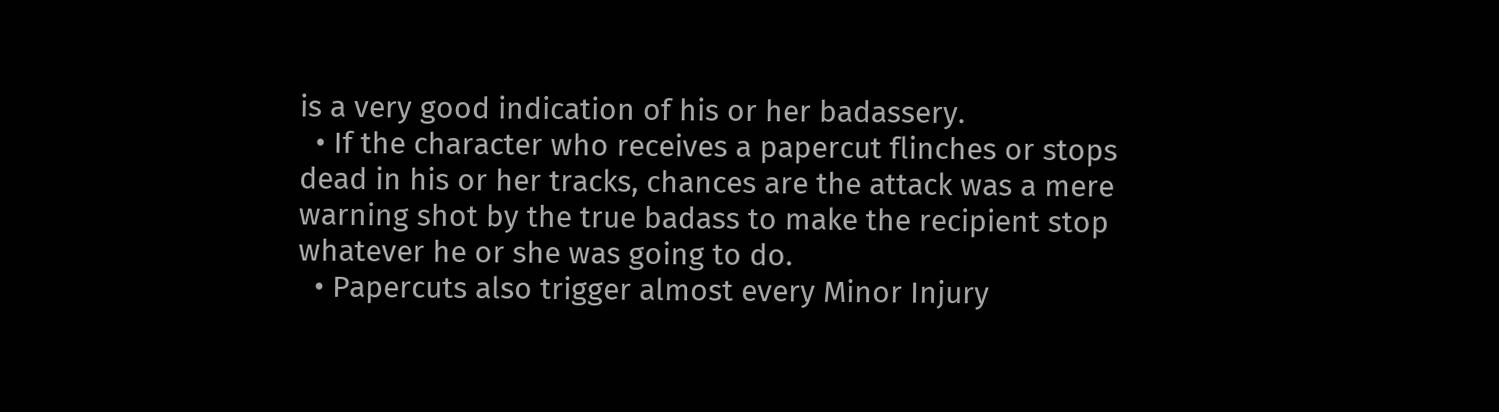is a very good indication of his or her badassery.
  • If the character who receives a papercut flinches or stops dead in his or her tracks, chances are the attack was a mere warning shot by the true badass to make the recipient stop whatever he or she was going to do.
  • Papercuts also trigger almost every Minor Injury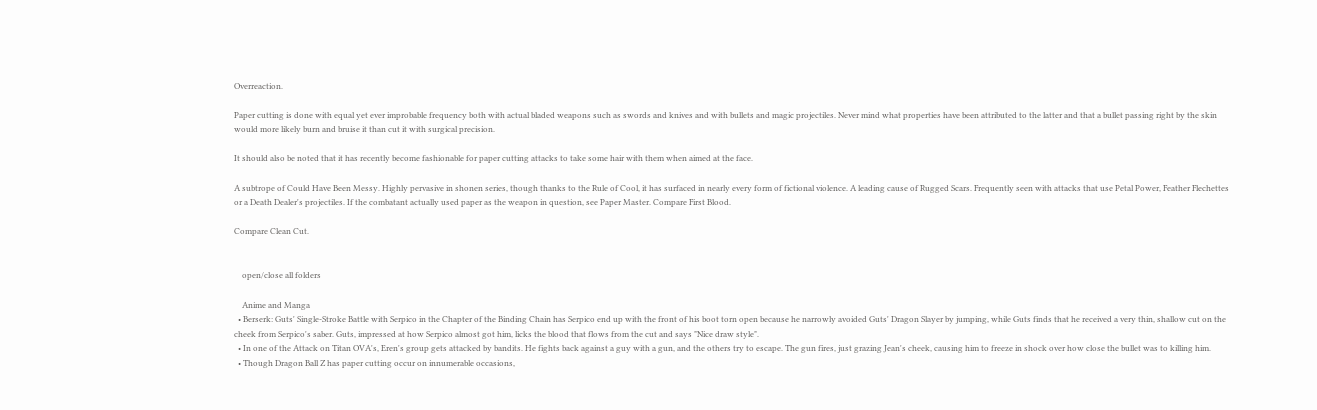Overreaction.

Paper cutting is done with equal yet ever improbable frequency both with actual bladed weapons such as swords and knives and with bullets and magic projectiles. Never mind what properties have been attributed to the latter and that a bullet passing right by the skin would more likely burn and bruise it than cut it with surgical precision.

It should also be noted that it has recently become fashionable for paper cutting attacks to take some hair with them when aimed at the face.

A subtrope of Could Have Been Messy. Highly pervasive in shonen series, though thanks to the Rule of Cool, it has surfaced in nearly every form of fictional violence. A leading cause of Rugged Scars. Frequently seen with attacks that use Petal Power, Feather Flechettes or a Death Dealer's projectiles. If the combatant actually used paper as the weapon in question, see Paper Master. Compare First Blood.

Compare Clean Cut.


    open/close all folders

    Anime and Manga
  • Berserk: Guts' Single-Stroke Battle with Serpico in the Chapter of the Binding Chain has Serpico end up with the front of his boot torn open because he narrowly avoided Guts' Dragon Slayer by jumping, while Guts finds that he received a very thin, shallow cut on the cheek from Serpico's saber. Guts, impressed at how Serpico almost got him, licks the blood that flows from the cut and says "Nice draw style".
  • In one of the Attack on Titan OVA's, Eren's group gets attacked by bandits. He fights back against a guy with a gun, and the others try to escape. The gun fires, just grazing Jean's cheek, causing him to freeze in shock over how close the bullet was to killing him.
  • Though Dragon Ball Z has paper cutting occur on innumerable occasions,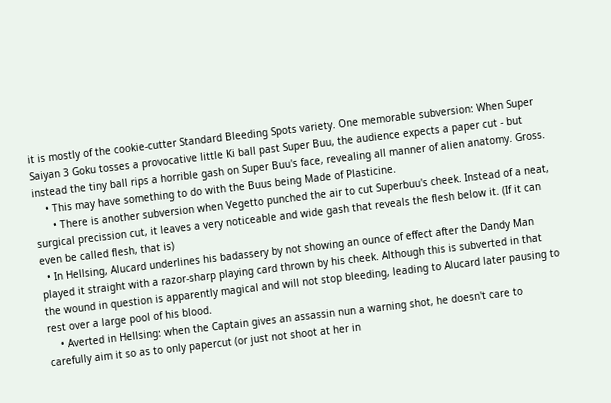it is mostly of the cookie-cutter Standard Bleeding Spots variety. One memorable subversion: When Super Saiyan 3 Goku tosses a provocative little Ki ball past Super Buu, the audience expects a paper cut - but instead the tiny ball rips a horrible gash on Super Buu's face, revealing all manner of alien anatomy. Gross.
    • This may have something to do with the Buus being Made of Plasticine.
      • There is another subversion when Vegetto punched the air to cut Superbuu's cheek. Instead of a neat, surgical precission cut, it leaves a very noticeable and wide gash that reveals the flesh below it. (If it can even be called flesh, that is)
  • In Hellsing, Alucard underlines his badassery by not showing an ounce of effect after the Dandy Man played it straight with a razor-sharp playing card thrown by his cheek. Although this is subverted in that the wound in question is apparently magical and will not stop bleeding, leading to Alucard later pausing to rest over a large pool of his blood.
    • Averted in Hellsing: when the Captain gives an assassin nun a warning shot, he doesn't care to carefully aim it so as to only papercut (or just not shoot at her in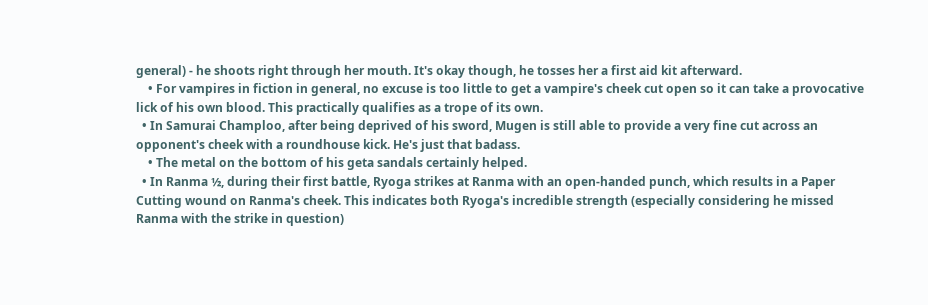general) - he shoots right through her mouth. It's okay though, he tosses her a first aid kit afterward.
    • For vampires in fiction in general, no excuse is too little to get a vampire's cheek cut open so it can take a provocative lick of his own blood. This practically qualifies as a trope of its own.
  • In Samurai Champloo, after being deprived of his sword, Mugen is still able to provide a very fine cut across an opponent's cheek with a roundhouse kick. He's just that badass.
    • The metal on the bottom of his geta sandals certainly helped.
  • In Ranma ½, during their first battle, Ryoga strikes at Ranma with an open-handed punch, which results in a Paper Cutting wound on Ranma's cheek. This indicates both Ryoga's incredible strength (especially considering he missed Ranma with the strike in question)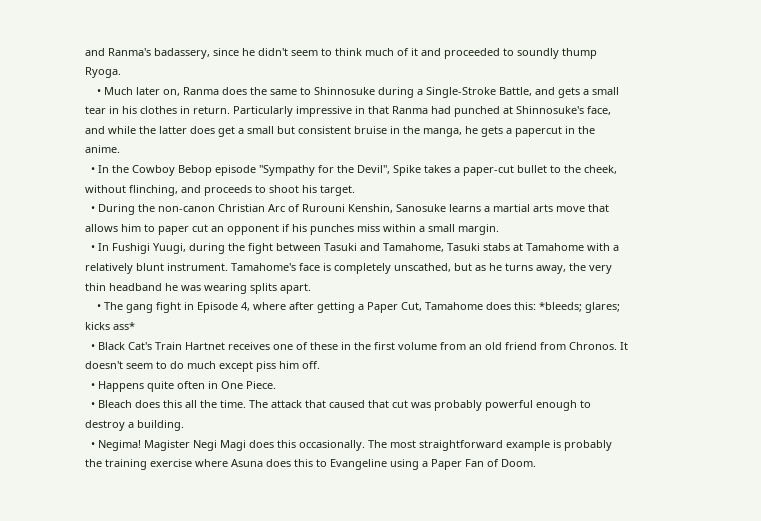and Ranma's badassery, since he didn't seem to think much of it and proceeded to soundly thump Ryoga.
    • Much later on, Ranma does the same to Shinnosuke during a Single-Stroke Battle, and gets a small tear in his clothes in return. Particularly impressive in that Ranma had punched at Shinnosuke's face, and while the latter does get a small but consistent bruise in the manga, he gets a papercut in the anime.
  • In the Cowboy Bebop episode "Sympathy for the Devil", Spike takes a paper-cut bullet to the cheek, without flinching, and proceeds to shoot his target.
  • During the non-canon Christian Arc of Rurouni Kenshin, Sanosuke learns a martial arts move that allows him to paper cut an opponent if his punches miss within a small margin.
  • In Fushigi Yuugi, during the fight between Tasuki and Tamahome, Tasuki stabs at Tamahome with a relatively blunt instrument. Tamahome's face is completely unscathed, but as he turns away, the very thin headband he was wearing splits apart.
    • The gang fight in Episode 4, where after getting a Paper Cut, Tamahome does this: *bleeds; glares; kicks ass*
  • Black Cat's Train Hartnet receives one of these in the first volume from an old friend from Chronos. It doesn't seem to do much except piss him off.
  • Happens quite often in One Piece.
  • Bleach does this all the time. The attack that caused that cut was probably powerful enough to destroy a building.
  • Negima! Magister Negi Magi does this occasionally. The most straightforward example is probably the training exercise where Asuna does this to Evangeline using a Paper Fan of Doom.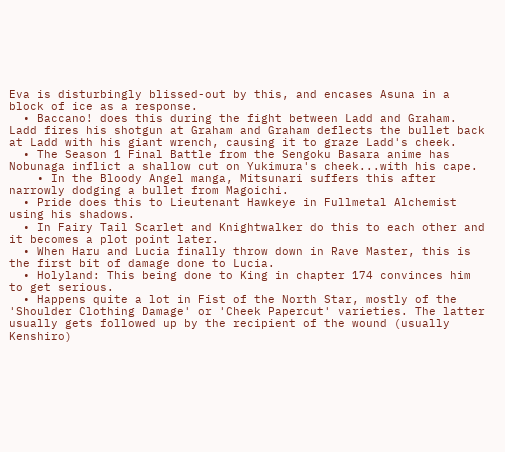Eva is disturbingly blissed-out by this, and encases Asuna in a block of ice as a response.
  • Baccano! does this during the fight between Ladd and Graham. Ladd fires his shotgun at Graham and Graham deflects the bullet back at Ladd with his giant wrench, causing it to graze Ladd's cheek.
  • The Season 1 Final Battle from the Sengoku Basara anime has Nobunaga inflict a shallow cut on Yukimura's cheek...with his cape.
    • In the Bloody Angel manga, Mitsunari suffers this after narrowly dodging a bullet from Magoichi.
  • Pride does this to Lieutenant Hawkeye in Fullmetal Alchemist using his shadows.
  • In Fairy Tail Scarlet and Knightwalker do this to each other and it becomes a plot point later.
  • When Haru and Lucia finally throw down in Rave Master, this is the first bit of damage done to Lucia.
  • Holyland: This being done to King in chapter 174 convinces him to get serious.
  • Happens quite a lot in Fist of the North Star, mostly of the 'Shoulder Clothing Damage' or 'Cheek Papercut' varieties. The latter usually gets followed up by the recipient of the wound (usually Kenshiro)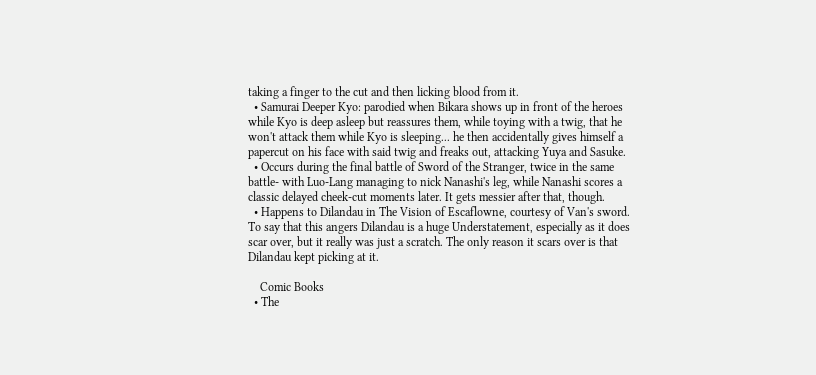taking a finger to the cut and then licking blood from it.
  • Samurai Deeper Kyo: parodied when Bikara shows up in front of the heroes while Kyo is deep asleep but reassures them, while toying with a twig, that he won't attack them while Kyo is sleeping... he then accidentally gives himself a papercut on his face with said twig and freaks out, attacking Yuya and Sasuke.
  • Occurs during the final battle of Sword of the Stranger, twice in the same battle- with Luo-Lang managing to nick Nanashi's leg, while Nanashi scores a classic delayed cheek-cut moments later. It gets messier after that, though.
  • Happens to Dilandau in The Vision of Escaflowne, courtesy of Van's sword. To say that this angers Dilandau is a huge Understatement, especially as it does scar over, but it really was just a scratch. The only reason it scars over is that Dilandau kept picking at it.

    Comic Books
  • The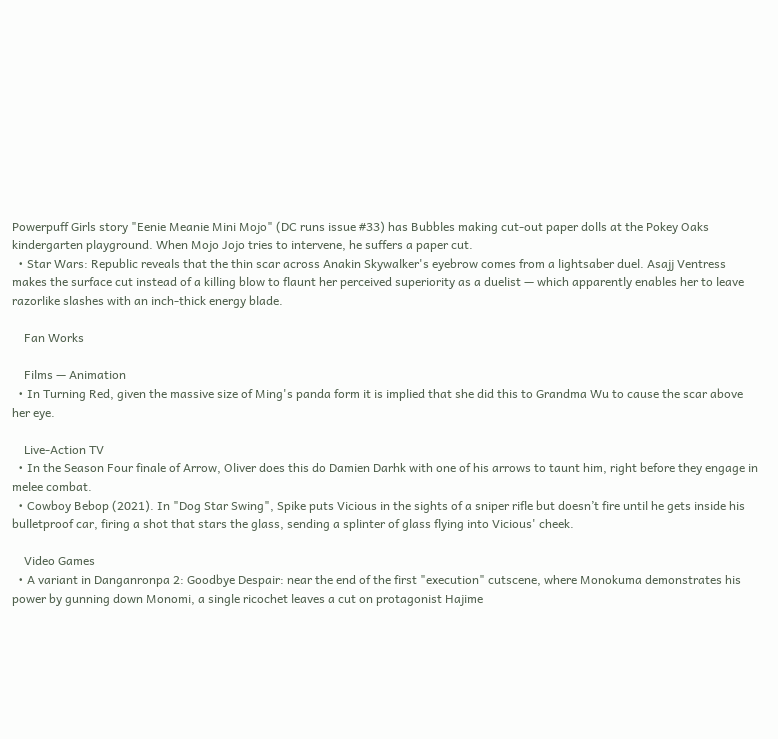Powerpuff Girls story "Eenie Meanie Mini Mojo" (DC runs issue #33) has Bubbles making cut-out paper dolls at the Pokey Oaks kindergarten playground. When Mojo Jojo tries to intervene, he suffers a paper cut.
  • Star Wars: Republic reveals that the thin scar across Anakin Skywalker's eyebrow comes from a lightsaber duel. Asajj Ventress makes the surface cut instead of a killing blow to flaunt her perceived superiority as a duelist — which apparently enables her to leave razorlike slashes with an inch-thick energy blade.

    Fan Works

    Films — Animation
  • In Turning Red, given the massive size of Ming's panda form it is implied that she did this to Grandma Wu to cause the scar above her eye.

    Live-Action TV
  • In the Season Four finale of Arrow, Oliver does this do Damien Darhk with one of his arrows to taunt him, right before they engage in melee combat.
  • Cowboy Bebop (2021). In "Dog Star Swing", Spike puts Vicious in the sights of a sniper rifle but doesn’t fire until he gets inside his bulletproof car, firing a shot that stars the glass, sending a splinter of glass flying into Vicious' cheek.

    Video Games
  • A variant in Danganronpa 2: Goodbye Despair: near the end of the first "execution" cutscene, where Monokuma demonstrates his power by gunning down Monomi, a single ricochet leaves a cut on protagonist Hajime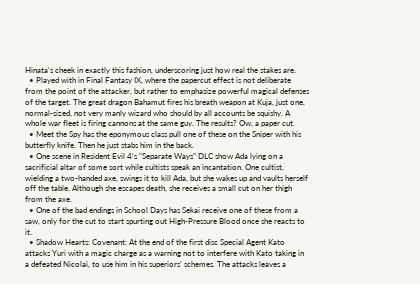Hinata's cheek in exactly this fashion, underscoring just how real the stakes are.
  • Played with in Final Fantasy IX, where the papercut effect is not deliberate from the point of the attacker, but rather to emphasize powerful magical defenses of the target. The great dragon Bahamut fires his breath weapon at Kuja, just one, normal-sized, not very manly wizard who should by all accounts be squishy. A whole war fleet is firing cannons at the same guy. The results? Ow, a paper cut.
  • Meet the Spy has the eponymous class pull one of these on the Sniper with his butterfly knife. Then he just stabs him in the back.
  • One scene in Resident Evil 4's "Separate Ways" DLC show Ada lying on a sacrificial altar of some sort while cultists speak an incantation. One cultist, wielding a two-handed axe, swings it to kill Ada, but she wakes up and vaults herself off the table. Although she escapes death, she receives a small cut on her thigh from the axe.
  • One of the bad endings in School Days has Sekai receive one of these from a saw, only for the cut to start spurting out High-Pressure Blood once she reacts to it.
  • Shadow Hearts: Covenant: At the end of the first disc Special Agent Kato attacks Yuri with a magic charge as a warning not to interfere with Kato taking in a defeated Nicolai, to use him in his superiors' schemes. The attacks leaves a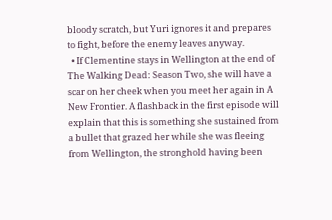bloody scratch, but Yuri ignores it and prepares to fight, before the enemy leaves anyway.
  • If Clementine stays in Wellington at the end of The Walking Dead: Season Two, she will have a scar on her cheek when you meet her again in A New Frontier. A flashback in the first episode will explain that this is something she sustained from a bullet that grazed her while she was fleeing from Wellington, the stronghold having been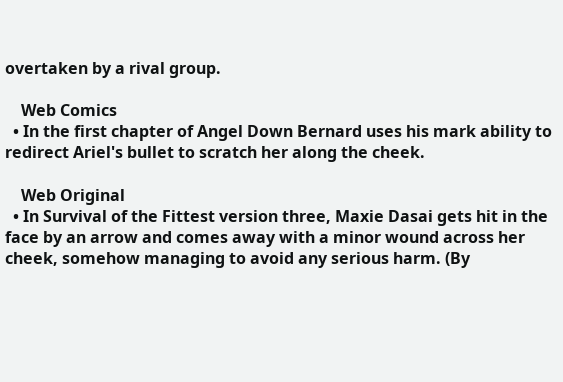overtaken by a rival group.

    Web Comics
  • In the first chapter of Angel Down Bernard uses his mark ability to redirect Ariel's bullet to scratch her along the cheek.

    Web Original
  • In Survival of the Fittest version three, Maxie Dasai gets hit in the face by an arrow and comes away with a minor wound across her cheek, somehow managing to avoid any serious harm. (By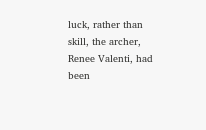luck, rather than skill, the archer, Renee Valenti, had been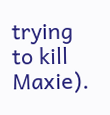trying to kill Maxie).